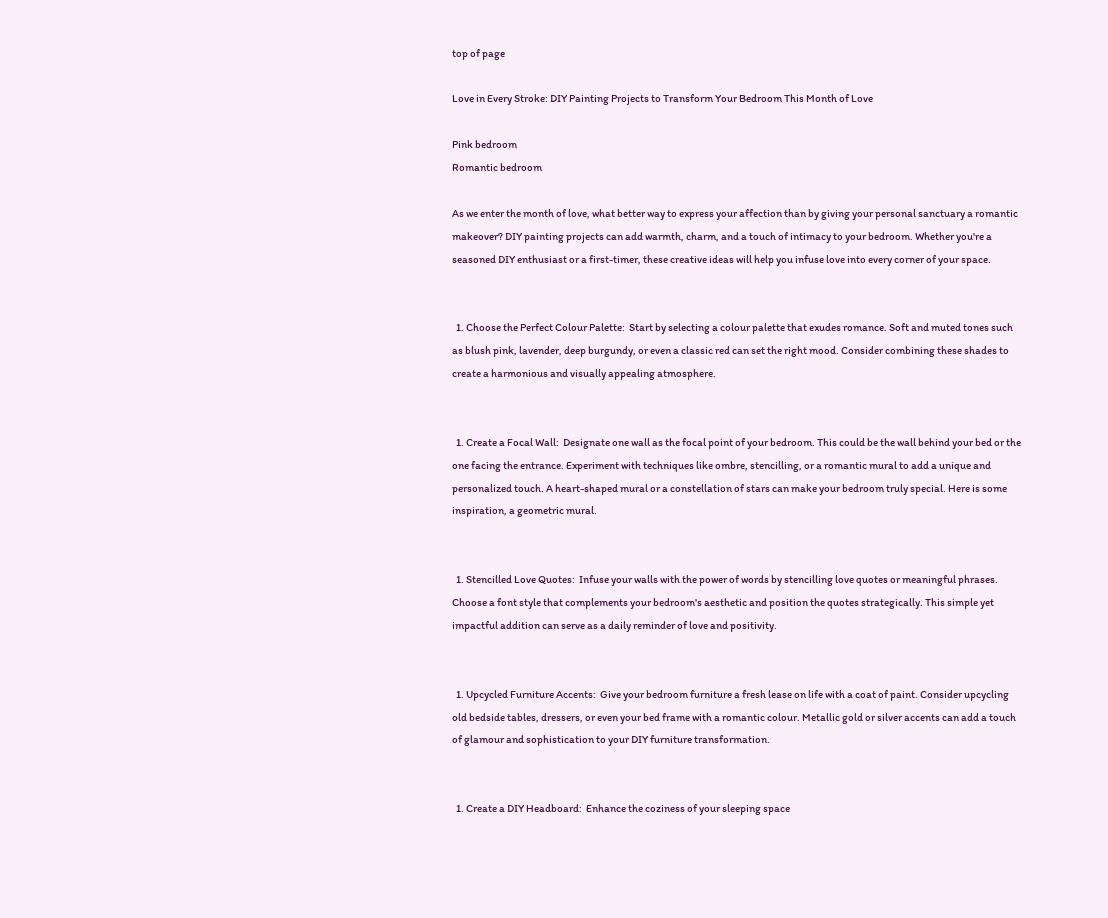top of page

Love in Every Stroke: DIY Painting Projects to Transform Your Bedroom This Month of Love

Pink bedroom
Romantic bedroom

As we enter the month of love, what better way to express your affection than by giving your personal sanctuary a romantic makeover? DIY painting projects can add warmth, charm, and a touch of intimacy to your bedroom. Whether you're a seasoned DIY enthusiast or a first-timer, these creative ideas will help you infuse love into every corner of your space.


  1. Choose the Perfect Colour Palette:  Start by selecting a colour palette that exudes romance. Soft and muted tones such as blush pink, lavender, deep burgundy, or even a classic red can set the right mood. Consider combining these shades to create a harmonious and visually appealing atmosphere.


  1. Create a Focal Wall:  Designate one wall as the focal point of your bedroom. This could be the wall behind your bed or the one facing the entrance. Experiment with techniques like ombre, stencilling, or a romantic mural to add a unique and personalized touch. A heart-shaped mural or a constellation of stars can make your bedroom truly special. Here is some inspiration, a geometric mural.


  1. Stencilled Love Quotes:  Infuse your walls with the power of words by stencilling love quotes or meaningful phrases. Choose a font style that complements your bedroom's aesthetic and position the quotes strategically. This simple yet impactful addition can serve as a daily reminder of love and positivity.


  1. Upcycled Furniture Accents:  Give your bedroom furniture a fresh lease on life with a coat of paint. Consider upcycling old bedside tables, dressers, or even your bed frame with a romantic colour. Metallic gold or silver accents can add a touch of glamour and sophistication to your DIY furniture transformation.


  1. Create a DIY Headboard:  Enhance the coziness of your sleeping space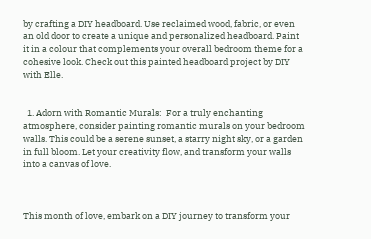by crafting a DIY headboard. Use reclaimed wood, fabric, or even an old door to create a unique and personalized headboard. Paint it in a colour that complements your overall bedroom theme for a cohesive look. Check out this painted headboard project by DIY with Elle.


  1. Adorn with Romantic Murals:  For a truly enchanting atmosphere, consider painting romantic murals on your bedroom walls. This could be a serene sunset, a starry night sky, or a garden in full bloom. Let your creativity flow, and transform your walls into a canvas of love.



This month of love, embark on a DIY journey to transform your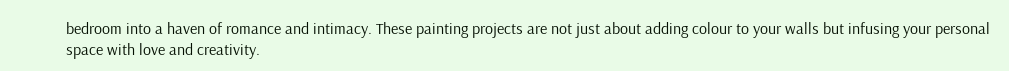bedroom into a haven of romance and intimacy. These painting projects are not just about adding colour to your walls but infusing your personal space with love and creativity.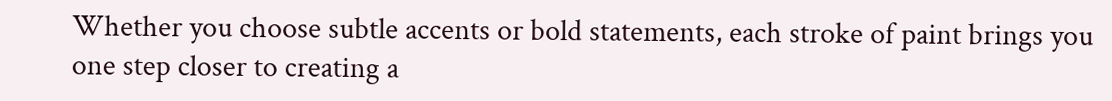Whether you choose subtle accents or bold statements, each stroke of paint brings you one step closer to creating a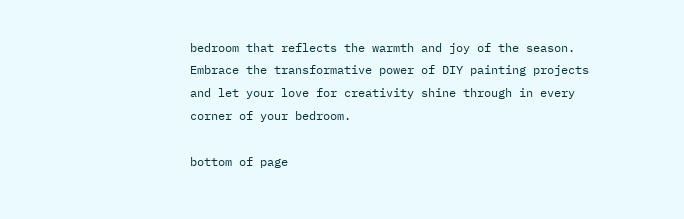bedroom that reflects the warmth and joy of the season. Embrace the transformative power of DIY painting projects and let your love for creativity shine through in every corner of your bedroom.

bottom of page